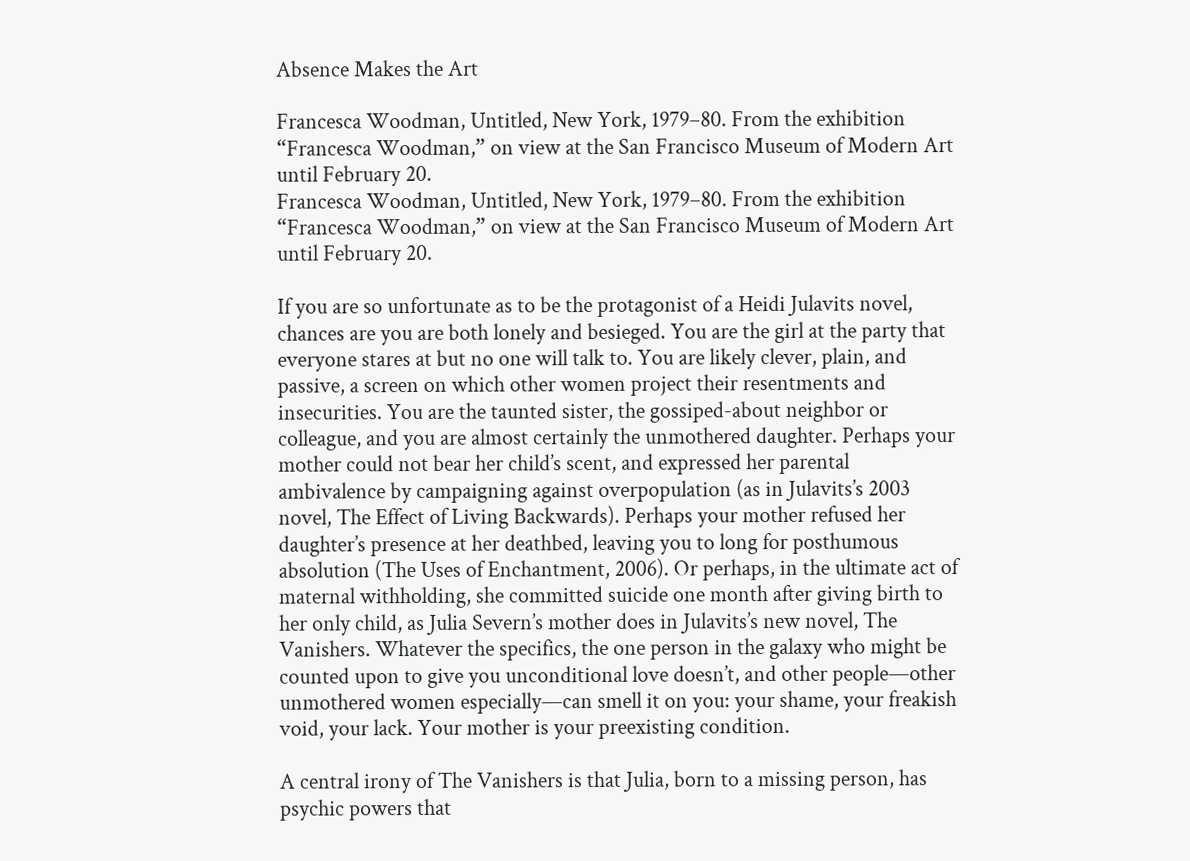Absence Makes the Art

Francesca Woodman, Untitled, New York, 1979–80. From the exhibition “Francesca Woodman,” on view at the San Francisco Museum of Modern Art until February 20.
Francesca Woodman, Untitled, New York, 1979–80. From the exhibition “Francesca Woodman,” on view at the San Francisco Museum of Modern Art until February 20.

If you are so unfortunate as to be the protagonist of a Heidi Julavits novel, chances are you are both lonely and besieged. You are the girl at the party that everyone stares at but no one will talk to. You are likely clever, plain, and passive, a screen on which other women project their resentments and insecurities. You are the taunted sister, the gossiped-about neighbor or colleague, and you are almost certainly the unmothered daughter. Perhaps your mother could not bear her child’s scent, and expressed her parental ambivalence by campaigning against overpopulation (as in Julavits’s 2003 novel, The Effect of Living Backwards). Perhaps your mother refused her daughter’s presence at her deathbed, leaving you to long for posthumous absolution (The Uses of Enchantment, 2006). Or perhaps, in the ultimate act of maternal withholding, she committed suicide one month after giving birth to her only child, as Julia Severn’s mother does in Julavits’s new novel, The Vanishers. Whatever the specifics, the one person in the galaxy who might be counted upon to give you unconditional love doesn’t, and other people—other unmothered women especially—can smell it on you: your shame, your freakish void, your lack. Your mother is your preexisting condition.

A central irony of The Vanishers is that Julia, born to a missing person, has psychic powers that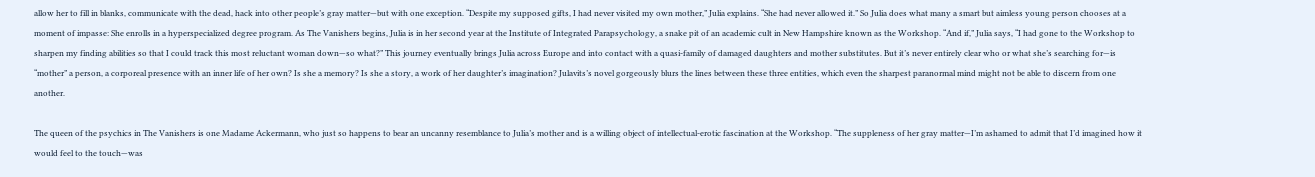allow her to fill in blanks, communicate with the dead, hack into other people’s gray matter—but with one exception. “Despite my supposed gifts, I had never visited my own mother,” Julia explains. “She had never allowed it.” So Julia does what many a smart but aimless young person chooses at a moment of impasse: She enrolls in a hyperspecialized degree program. As The Vanishers begins, Julia is in her second year at the Institute of Integrated Parapsychology, a snake pit of an academic cult in New Hampshire known as the Workshop. “And if,” Julia says, “I had gone to the Workshop to sharpen my finding abilities so that I could track this most reluctant woman down—so what?” This journey eventually brings Julia across Europe and into contact with a quasi-family of damaged daughters and mother substitutes. But it’s never entirely clear who or what she’s searching for—is “mother” a person, a corporeal presence with an inner life of her own? Is she a memory? Is she a story, a work of her daughter’s imagination? Julavits’s novel gorgeously blurs the lines between these three entities, which even the sharpest paranormal mind might not be able to discern from one another.

The queen of the psychics in The Vanishers is one Madame Ackermann, who just so happens to bear an uncanny resemblance to Julia’s mother and is a willing object of intellectual-erotic fascination at the Workshop. “The suppleness of her gray matter—I’m ashamed to admit that I’d imagined how it would feel to the touch—was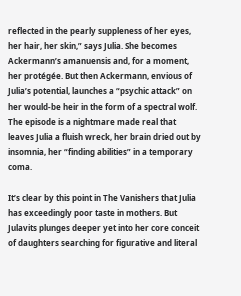reflected in the pearly suppleness of her eyes, her hair, her skin,” says Julia. She becomes Ackermann’s amanuensis and, for a moment, her protégée. But then Ackermann, envious of Julia’s potential, launches a “psychic attack” on her would-be heir in the form of a spectral wolf. The episode is a nightmare made real that leaves Julia a fluish wreck, her brain dried out by insomnia, her “finding abilities” in a temporary coma.

It’s clear by this point in The Vanishers that Julia has exceedingly poor taste in mothers. But Julavits plunges deeper yet into her core conceit of daughters searching for figurative and literal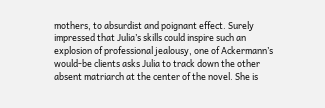mothers, to absurdist and poignant effect. Surely impressed that Julia’s skills could inspire such an explosion of professional jealousy, one of Ackermann’s would-be clients asks Julia to track down the other absent matriarch at the center of the novel. She is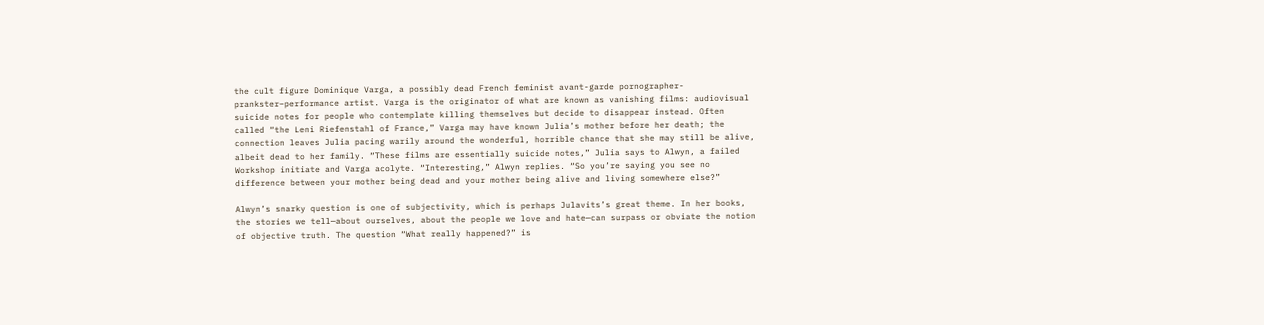the cult figure Dominique Varga, a possibly dead French feminist avant-garde pornographer-prankster–performance artist. Varga is the originator of what are known as vanishing films: audiovisual suicide notes for people who contemplate killing themselves but decide to disappear instead. Often called “the Leni Riefenstahl of France,” Varga may have known Julia’s mother before her death; the connection leaves Julia pacing warily around the wonderful, horrible chance that she may still be alive, albeit dead to her family. “These films are essentially suicide notes,” Julia says to Alwyn, a failed Workshop initiate and Varga acolyte. “Interesting,” Alwyn replies. “So you’re saying you see no difference between your mother being dead and your mother being alive and living somewhere else?”

Alwyn’s snarky question is one of subjectivity, which is perhaps Julavits’s great theme. In her books, the stories we tell—about ourselves, about the people we love and hate—can surpass or obviate the notion of objective truth. The question “What really happened?” is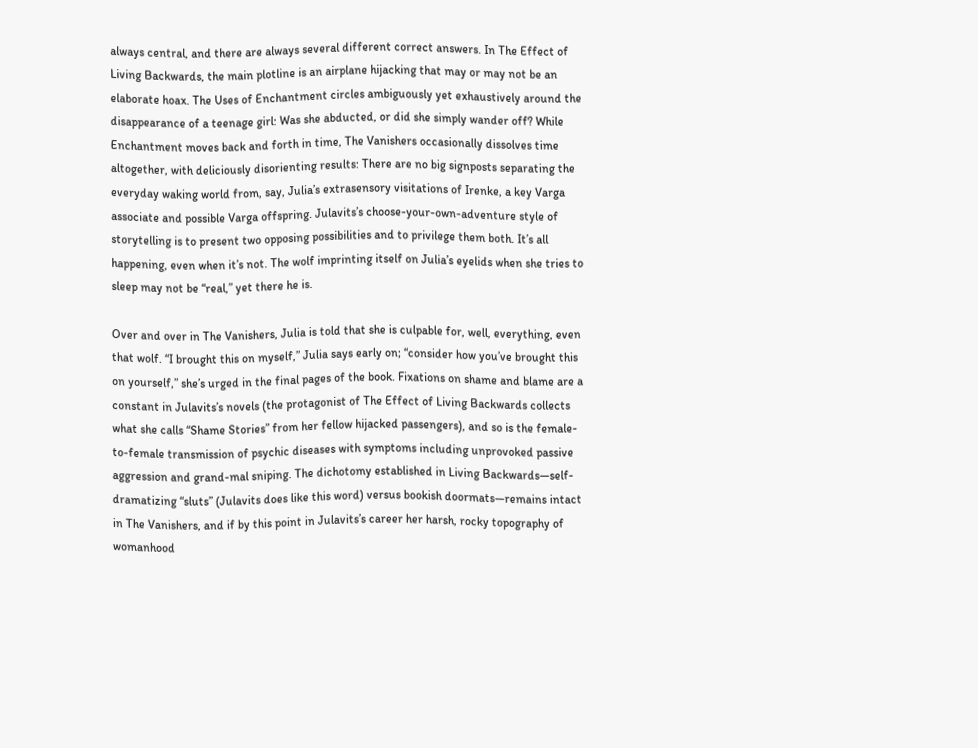always central, and there are always several different correct answers. In The Effect of Living Backwards, the main plotline is an airplane hijacking that may or may not be an elaborate hoax. The Uses of Enchantment circles ambiguously yet exhaustively around the disappearance of a teenage girl: Was she abducted, or did she simply wander off? While Enchantment moves back and forth in time, The Vanishers occasionally dissolves time altogether, with deliciously disorienting results: There are no big signposts separating the everyday waking world from, say, Julia’s extrasensory visitations of Irenke, a key Varga associate and possible Varga offspring. Julavits’s choose-your-own-adventure style of storytelling is to present two opposing possibilities and to privilege them both. It’s all happening, even when it’s not. The wolf imprinting itself on Julia’s eyelids when she tries to sleep may not be “real,” yet there he is.

Over and over in The Vanishers, Julia is told that she is culpable for, well, everything, even that wolf. “I brought this on myself,” Julia says early on; “consider how you’ve brought this on yourself,” she’s urged in the final pages of the book. Fixations on shame and blame are a constant in Julavits’s novels (the protagonist of The Effect of Living Backwards collects what she calls “Shame Stories” from her fellow hijacked passengers), and so is the female-to-female transmission of psychic diseases with symptoms including unprovoked passive aggression and grand-mal sniping. The dichotomy established in Living Backwards—self-dramatizing “sluts” (Julavits does like this word) versus bookish doormats—remains intact in The Vanishers, and if by this point in Julavits’s career her harsh, rocky topography of womanhood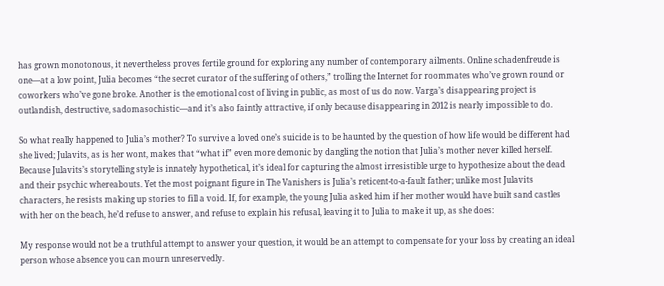has grown monotonous, it nevertheless proves fertile ground for exploring any number of contemporary ailments. Online schadenfreude is one—at a low point, Julia becomes “the secret curator of the suffering of others,” trolling the Internet for roommates who’ve grown round or coworkers who’ve gone broke. Another is the emotional cost of living in public, as most of us do now. Varga’s disappearing project is outlandish, destructive, sadomasochistic—and it’s also faintly attractive, if only because disappearing in 2012 is nearly impossible to do.

So what really happened to Julia’s mother? To survive a loved one’s suicide is to be haunted by the question of how life would be different had she lived; Julavits, as is her wont, makes that “what if” even more demonic by dangling the notion that Julia’s mother never killed herself. Because Julavits’s storytelling style is innately hypothetical, it’s ideal for capturing the almost irresistible urge to hypothesize about the dead and their psychic whereabouts. Yet the most poignant figure in The Vanishers is Julia’s reticent-to-a-fault father; unlike most Julavits characters, he resists making up stories to fill a void. If, for example, the young Julia asked him if her mother would have built sand castles with her on the beach, he’d refuse to answer, and refuse to explain his refusal, leaving it to Julia to make it up, as she does:

My response would not be a truthful attempt to answer your question, it would be an attempt to compensate for your loss by creating an ideal person whose absence you can mourn unreservedly.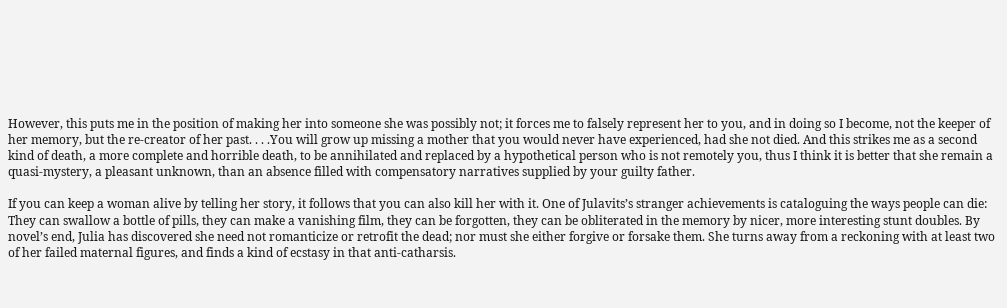However, this puts me in the position of making her into someone she was possibly not; it forces me to falsely represent her to you, and in doing so I become, not the keeper of her memory, but the re-creator of her past. . . .You will grow up missing a mother that you would never have experienced, had she not died. And this strikes me as a second kind of death, a more complete and horrible death, to be annihilated and replaced by a hypothetical person who is not remotely you, thus I think it is better that she remain a quasi-mystery, a pleasant unknown, than an absence filled with compensatory narratives supplied by your guilty father.

If you can keep a woman alive by telling her story, it follows that you can also kill her with it. One of Julavits’s stranger achievements is cataloguing the ways people can die: They can swallow a bottle of pills, they can make a vanishing film, they can be forgotten, they can be obliterated in the memory by nicer, more interesting stunt doubles. By novel’s end, Julia has discovered she need not romanticize or retrofit the dead; nor must she either forgive or forsake them. She turns away from a reckoning with at least two of her failed maternal figures, and finds a kind of ecstasy in that anti-catharsis.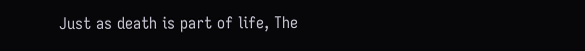Just as death is part of life, The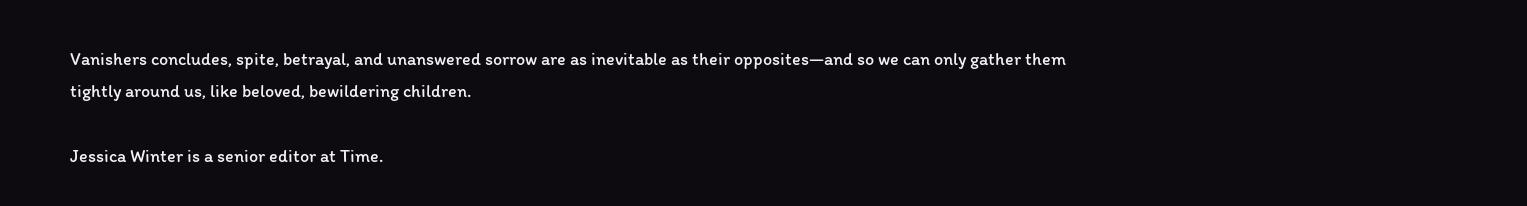Vanishers concludes, spite, betrayal, and unanswered sorrow are as inevitable as their opposites—and so we can only gather them tightly around us, like beloved, bewildering children.

Jessica Winter is a senior editor at Time.